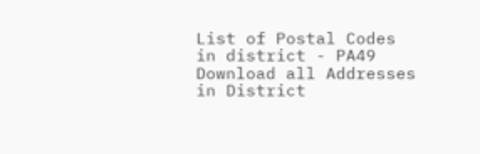List of Postal Codes in district - PA49
Download all Addresses in District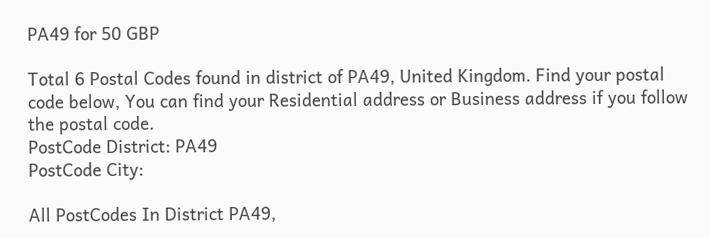PA49 for 50 GBP

Total 6 Postal Codes found in district of PA49, United Kingdom. Find your postal code below, You can find your Residential address or Business address if you follow the postal code.
PostCode District: PA49
PostCode City:

All PostCodes In District PA49,